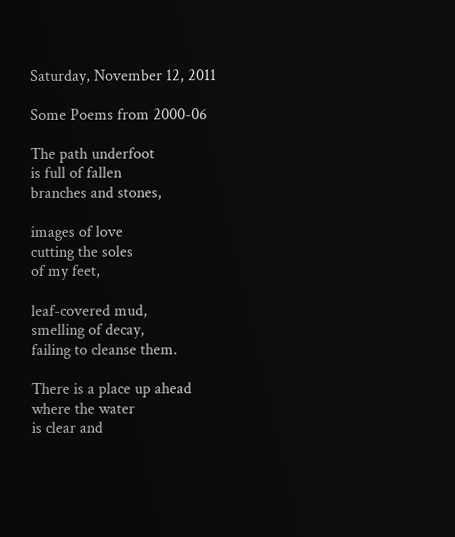Saturday, November 12, 2011

Some Poems from 2000-06

The path underfoot
is full of fallen
branches and stones,

images of love
cutting the soles
of my feet,

leaf-covered mud,
smelling of decay,
failing to cleanse them.

There is a place up ahead
where the water
is clear and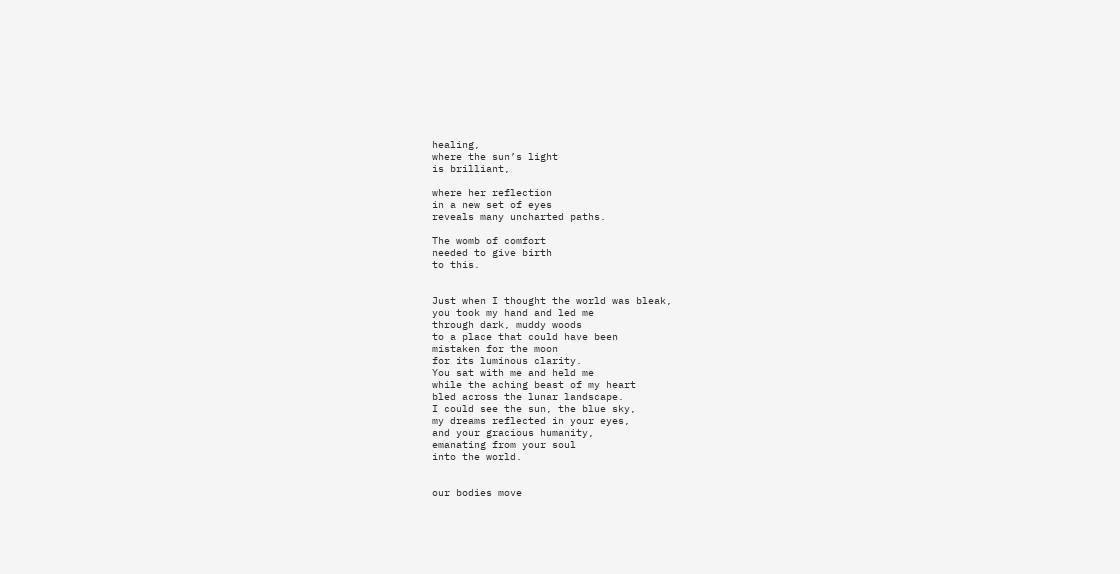healing,
where the sun’s light
is brilliant,

where her reflection
in a new set of eyes
reveals many uncharted paths.

The womb of comfort
needed to give birth
to this.


Just when I thought the world was bleak,
you took my hand and led me
through dark, muddy woods
to a place that could have been
mistaken for the moon
for its luminous clarity.
You sat with me and held me
while the aching beast of my heart
bled across the lunar landscape.
I could see the sun, the blue sky,
my dreams reflected in your eyes,
and your gracious humanity,
emanating from your soul
into the world.


our bodies move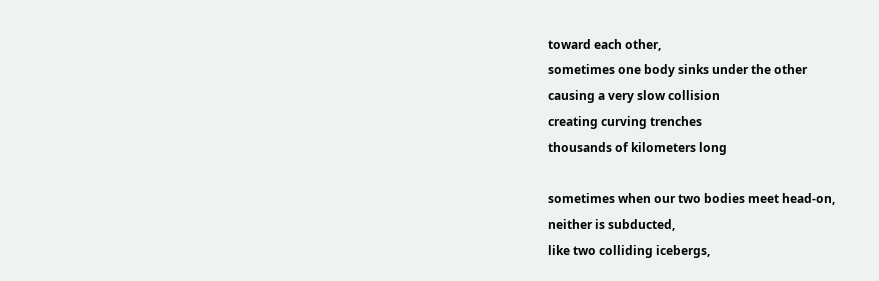toward each other,
sometimes one body sinks under the other
causing a very slow collision
creating curving trenches
thousands of kilometers long

sometimes when our two bodies meet head-on,
neither is subducted,
like two colliding icebergs,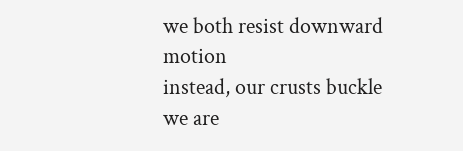we both resist downward motion
instead, our crusts buckle
we are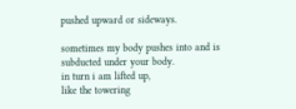pushed upward or sideways.

sometimes my body pushes into and is
subducted under your body.
in turn i am lifted up,
like the towering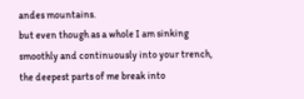andes mountains.
but even though as a whole I am sinking
smoothly and continuously into your trench,
the deepest parts of me break into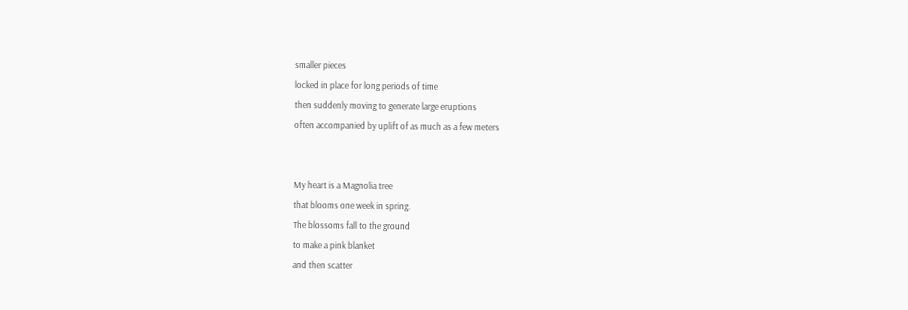smaller pieces
locked in place for long periods of time
then suddenly moving to generate large eruptions
often accompanied by uplift of as much as a few meters


My heart is a Magnolia tree
that blooms one week in spring.
The blossoms fall to the ground
to make a pink blanket
and then scatter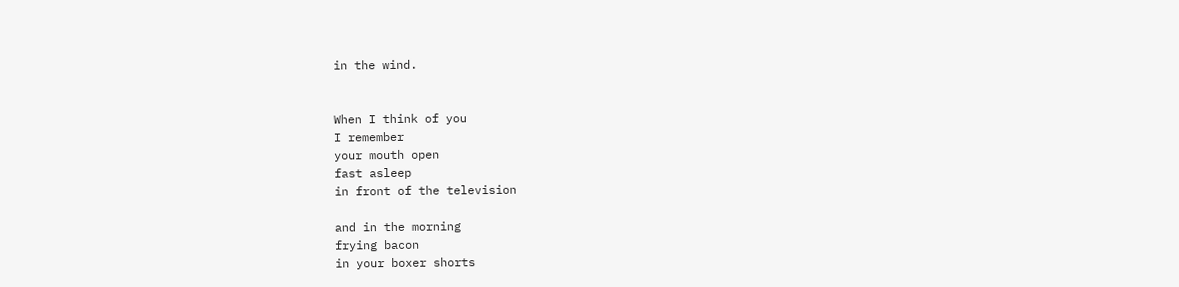in the wind.


When I think of you
I remember
your mouth open
fast asleep
in front of the television

and in the morning
frying bacon
in your boxer shorts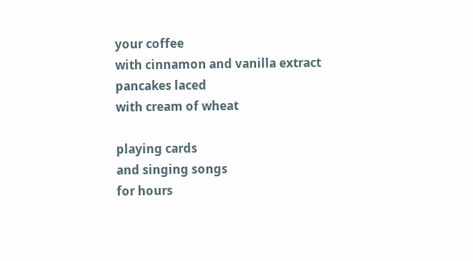your coffee
with cinnamon and vanilla extract
pancakes laced
with cream of wheat

playing cards
and singing songs
for hours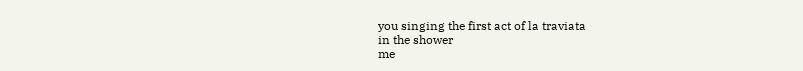you singing the first act of la traviata
in the shower
me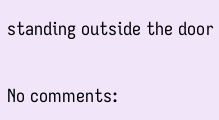standing outside the door

No comments: